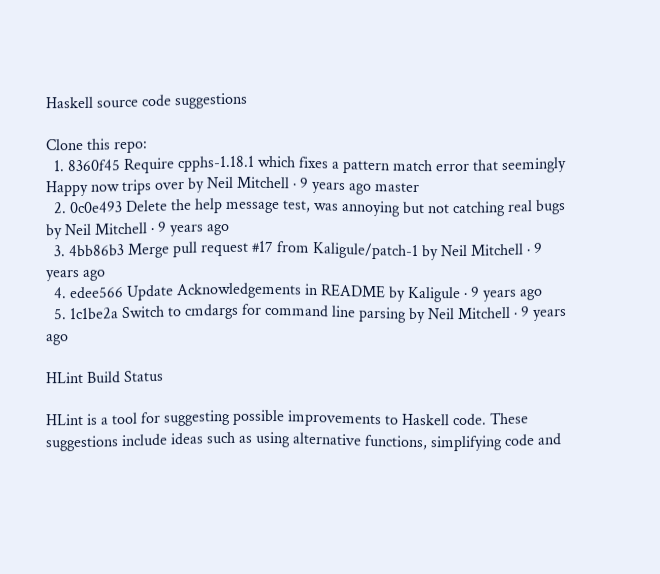Haskell source code suggestions

Clone this repo:
  1. 8360f45 Require cpphs-1.18.1 which fixes a pattern match error that seemingly Happy now trips over by Neil Mitchell · 9 years ago master
  2. 0c0e493 Delete the help message test, was annoying but not catching real bugs by Neil Mitchell · 9 years ago
  3. 4bb86b3 Merge pull request #17 from Kaligule/patch-1 by Neil Mitchell · 9 years ago
  4. edee566 Update Acknowledgements in README by Kaligule · 9 years ago
  5. 1c1be2a Switch to cmdargs for command line parsing by Neil Mitchell · 9 years ago

HLint Build Status

HLint is a tool for suggesting possible improvements to Haskell code. These suggestions include ideas such as using alternative functions, simplifying code and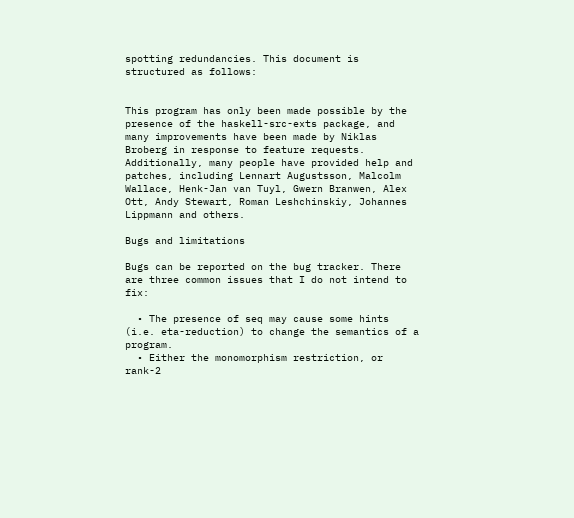spotting redundancies. This document is structured as follows:


This program has only been made possible by the presence of the haskell-src-exts package, and many improvements have been made by Niklas Broberg in response to feature requests. Additionally, many people have provided help and patches, including Lennart Augustsson, Malcolm Wallace, Henk-Jan van Tuyl, Gwern Branwen, Alex Ott, Andy Stewart, Roman Leshchinskiy, Johannes Lippmann and others.

Bugs and limitations

Bugs can be reported on the bug tracker. There are three common issues that I do not intend to fix:

  • The presence of seq may cause some hints (i.e. eta-reduction) to change the semantics of a program.
  • Either the monomorphism restriction, or rank-2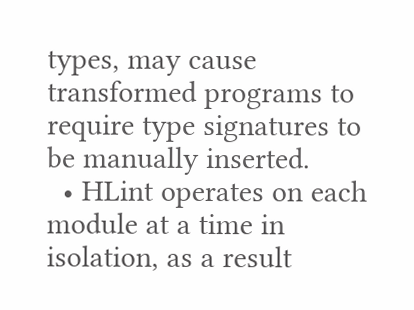types, may cause transformed programs to require type signatures to be manually inserted.
  • HLint operates on each module at a time in isolation, as a result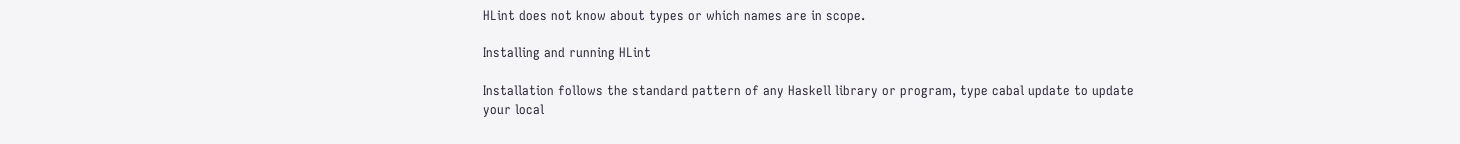HLint does not know about types or which names are in scope.

Installing and running HLint

Installation follows the standard pattern of any Haskell library or program, type cabal update to update your local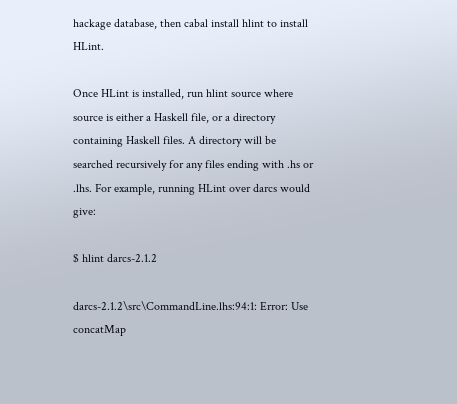hackage database, then cabal install hlint to install HLint.

Once HLint is installed, run hlint source where source is either a Haskell file, or a directory containing Haskell files. A directory will be searched recursively for any files ending with .hs or .lhs. For example, running HLint over darcs would give:

$ hlint darcs-2.1.2

darcs-2.1.2\src\CommandLine.lhs:94:1: Error: Use concatMap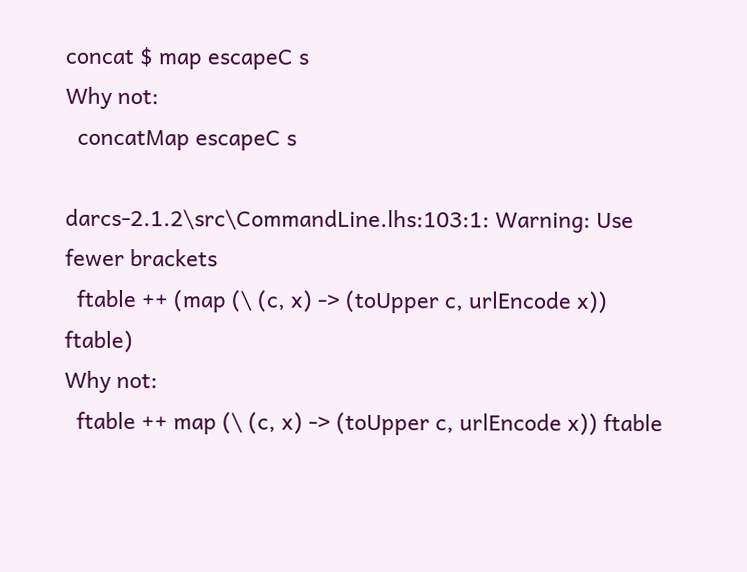concat $ map escapeC s
Why not:
  concatMap escapeC s

darcs-2.1.2\src\CommandLine.lhs:103:1: Warning: Use fewer brackets
  ftable ++ (map (\ (c, x) -> (toUpper c, urlEncode x)) ftable)
Why not:
  ftable ++ map (\ (c, x) -> (toUpper c, urlEncode x)) ftable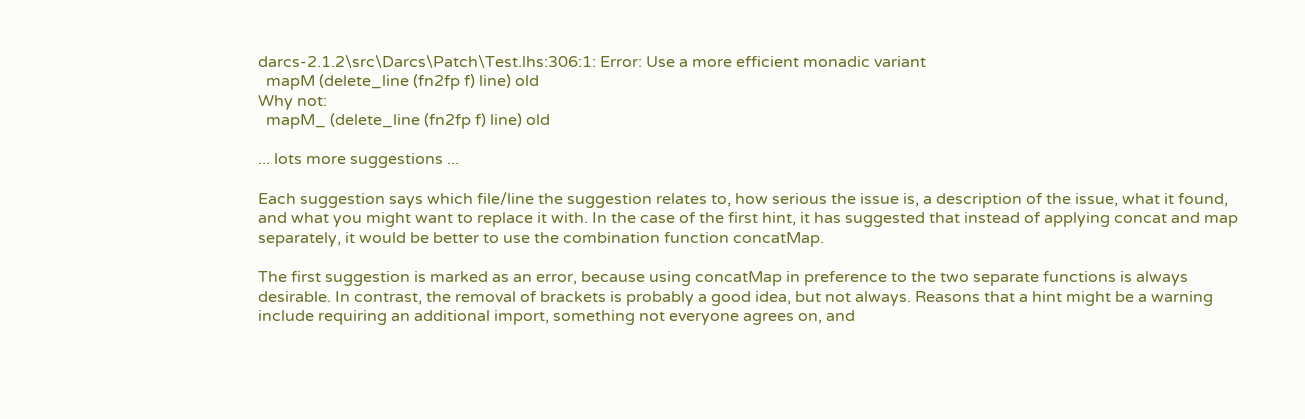darcs-2.1.2\src\Darcs\Patch\Test.lhs:306:1: Error: Use a more efficient monadic variant
  mapM (delete_line (fn2fp f) line) old
Why not:
  mapM_ (delete_line (fn2fp f) line) old

... lots more suggestions ...

Each suggestion says which file/line the suggestion relates to, how serious the issue is, a description of the issue, what it found, and what you might want to replace it with. In the case of the first hint, it has suggested that instead of applying concat and map separately, it would be better to use the combination function concatMap.

The first suggestion is marked as an error, because using concatMap in preference to the two separate functions is always desirable. In contrast, the removal of brackets is probably a good idea, but not always. Reasons that a hint might be a warning include requiring an additional import, something not everyone agrees on, and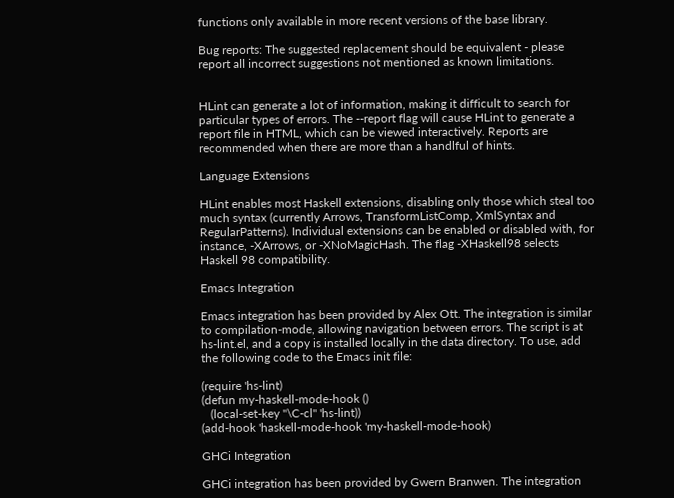functions only available in more recent versions of the base library.

Bug reports: The suggested replacement should be equivalent - please report all incorrect suggestions not mentioned as known limitations.


HLint can generate a lot of information, making it difficult to search for particular types of errors. The --report flag will cause HLint to generate a report file in HTML, which can be viewed interactively. Reports are recommended when there are more than a handlful of hints.

Language Extensions

HLint enables most Haskell extensions, disabling only those which steal too much syntax (currently Arrows, TransformListComp, XmlSyntax and RegularPatterns). Individual extensions can be enabled or disabled with, for instance, -XArrows, or -XNoMagicHash. The flag -XHaskell98 selects Haskell 98 compatibility.

Emacs Integration

Emacs integration has been provided by Alex Ott. The integration is similar to compilation-mode, allowing navigation between errors. The script is at hs-lint.el, and a copy is installed locally in the data directory. To use, add the following code to the Emacs init file:

(require 'hs-lint)
(defun my-haskell-mode-hook ()
   (local-set-key "\C-cl" 'hs-lint))
(add-hook 'haskell-mode-hook 'my-haskell-mode-hook)

GHCi Integration

GHCi integration has been provided by Gwern Branwen. The integration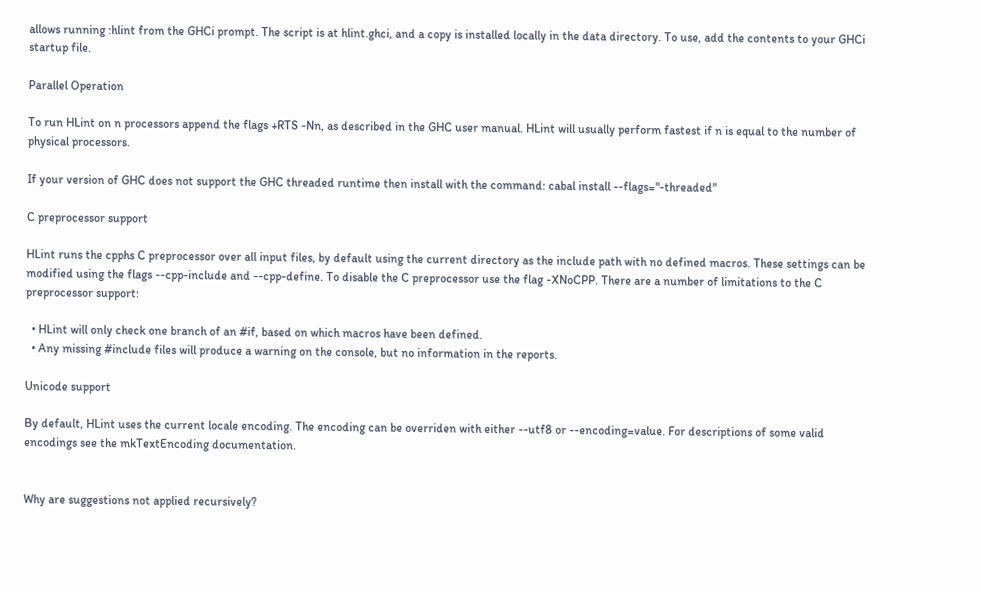allows running :hlint from the GHCi prompt. The script is at hlint.ghci, and a copy is installed locally in the data directory. To use, add the contents to your GHCi startup file.

Parallel Operation

To run HLint on n processors append the flags +RTS -Nn, as described in the GHC user manual. HLint will usually perform fastest if n is equal to the number of physical processors.

If your version of GHC does not support the GHC threaded runtime then install with the command: cabal install --flags="-threaded"

C preprocessor support

HLint runs the cpphs C preprocessor over all input files, by default using the current directory as the include path with no defined macros. These settings can be modified using the flags --cpp-include and --cpp-define. To disable the C preprocessor use the flag -XNoCPP. There are a number of limitations to the C preprocessor support:

  • HLint will only check one branch of an #if, based on which macros have been defined.
  • Any missing #include files will produce a warning on the console, but no information in the reports.

Unicode support

By default, HLint uses the current locale encoding. The encoding can be overriden with either --utf8 or --encoding=value. For descriptions of some valid encodings see the mkTextEncoding documentation.


Why are suggestions not applied recursively?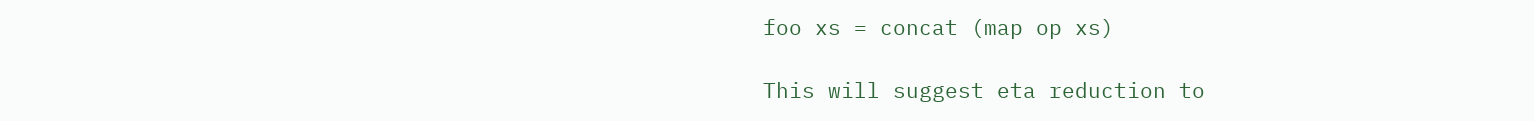foo xs = concat (map op xs)

This will suggest eta reduction to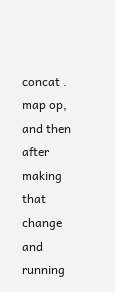concat . map op, and then after making that change and running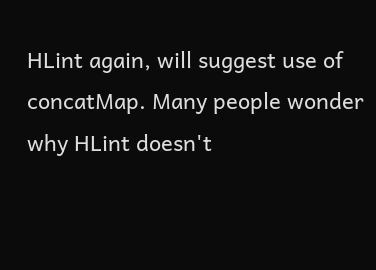HLint again, will suggest use of concatMap. Many people wonder why HLint doesn't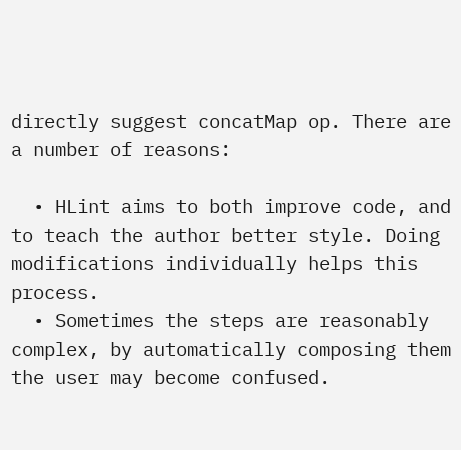directly suggest concatMap op. There are a number of reasons:

  • HLint aims to both improve code, and to teach the author better style. Doing modifications individually helps this process.
  • Sometimes the steps are reasonably complex, by automatically composing them the user may become confused.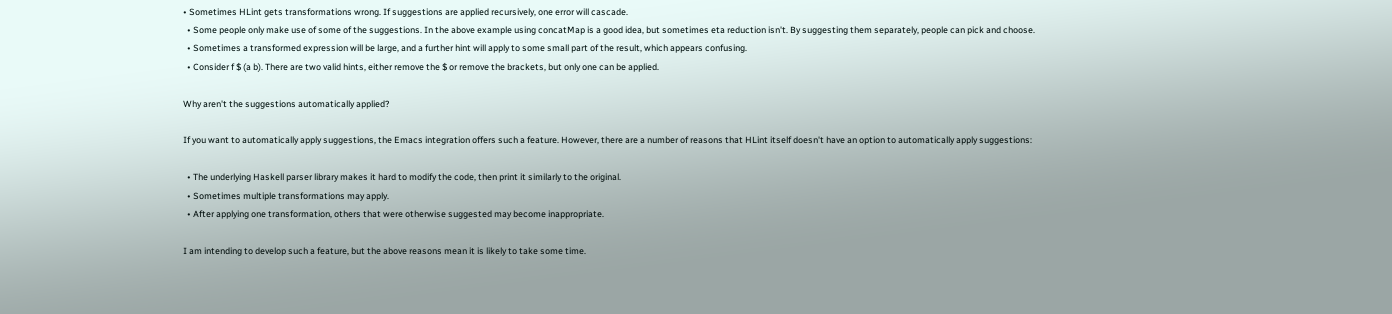• Sometimes HLint gets transformations wrong. If suggestions are applied recursively, one error will cascade.
  • Some people only make use of some of the suggestions. In the above example using concatMap is a good idea, but sometimes eta reduction isn't. By suggesting them separately, people can pick and choose.
  • Sometimes a transformed expression will be large, and a further hint will apply to some small part of the result, which appears confusing.
  • Consider f $ (a b). There are two valid hints, either remove the $ or remove the brackets, but only one can be applied.

Why aren't the suggestions automatically applied?

If you want to automatically apply suggestions, the Emacs integration offers such a feature. However, there are a number of reasons that HLint itself doesn't have an option to automatically apply suggestions:

  • The underlying Haskell parser library makes it hard to modify the code, then print it similarly to the original.
  • Sometimes multiple transformations may apply.
  • After applying one transformation, others that were otherwise suggested may become inappropriate.

I am intending to develop such a feature, but the above reasons mean it is likely to take some time.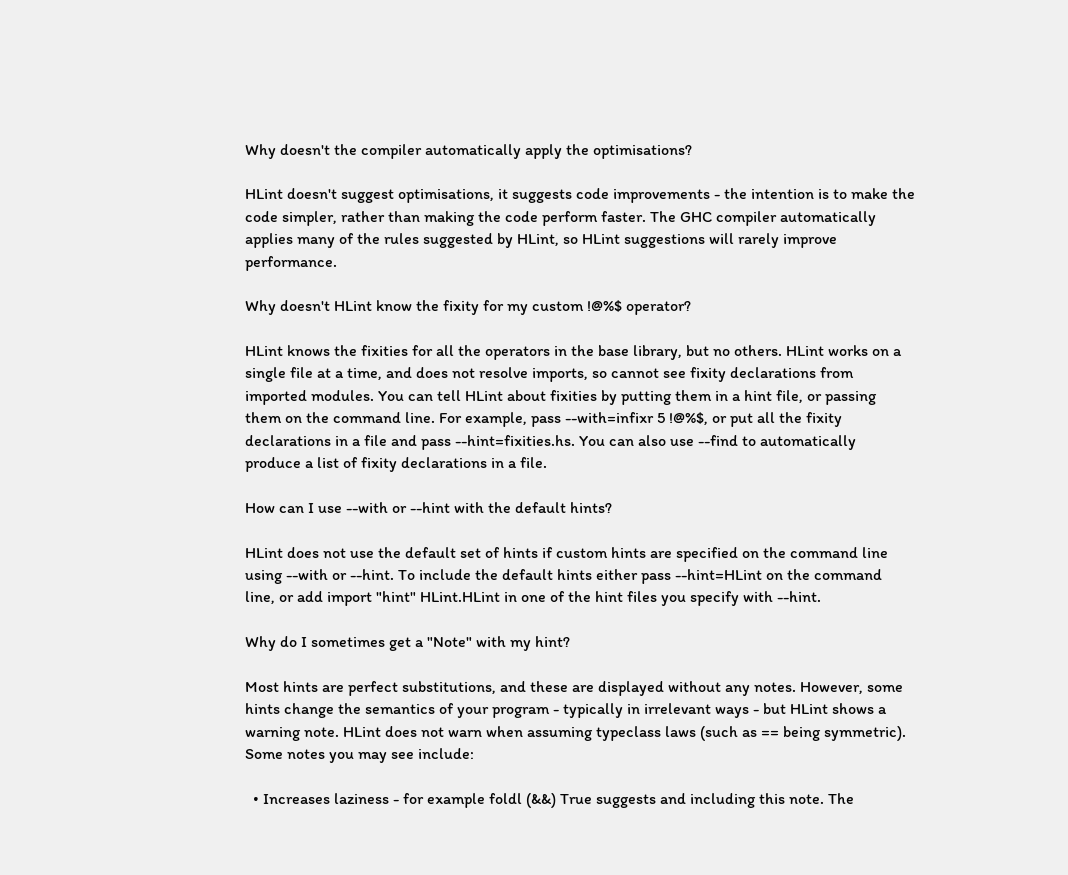Why doesn't the compiler automatically apply the optimisations?

HLint doesn't suggest optimisations, it suggests code improvements - the intention is to make the code simpler, rather than making the code perform faster. The GHC compiler automatically applies many of the rules suggested by HLint, so HLint suggestions will rarely improve performance.

Why doesn't HLint know the fixity for my custom !@%$ operator?

HLint knows the fixities for all the operators in the base library, but no others. HLint works on a single file at a time, and does not resolve imports, so cannot see fixity declarations from imported modules. You can tell HLint about fixities by putting them in a hint file, or passing them on the command line. For example, pass --with=infixr 5 !@%$, or put all the fixity declarations in a file and pass --hint=fixities.hs. You can also use --find to automatically produce a list of fixity declarations in a file.

How can I use --with or --hint with the default hints?

HLint does not use the default set of hints if custom hints are specified on the command line using --with or --hint. To include the default hints either pass --hint=HLint on the command line, or add import "hint" HLint.HLint in one of the hint files you specify with --hint.

Why do I sometimes get a "Note" with my hint?

Most hints are perfect substitutions, and these are displayed without any notes. However, some hints change the semantics of your program - typically in irrelevant ways - but HLint shows a warning note. HLint does not warn when assuming typeclass laws (such as == being symmetric). Some notes you may see include:

  • Increases laziness - for example foldl (&&) True suggests and including this note. The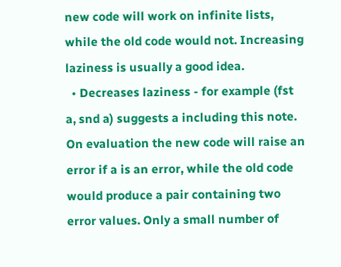new code will work on infinite lists, while the old code would not. Increasing laziness is usually a good idea.
  • Decreases laziness - for example (fst a, snd a) suggests a including this note. On evaluation the new code will raise an error if a is an error, while the old code would produce a pair containing two error values. Only a small number of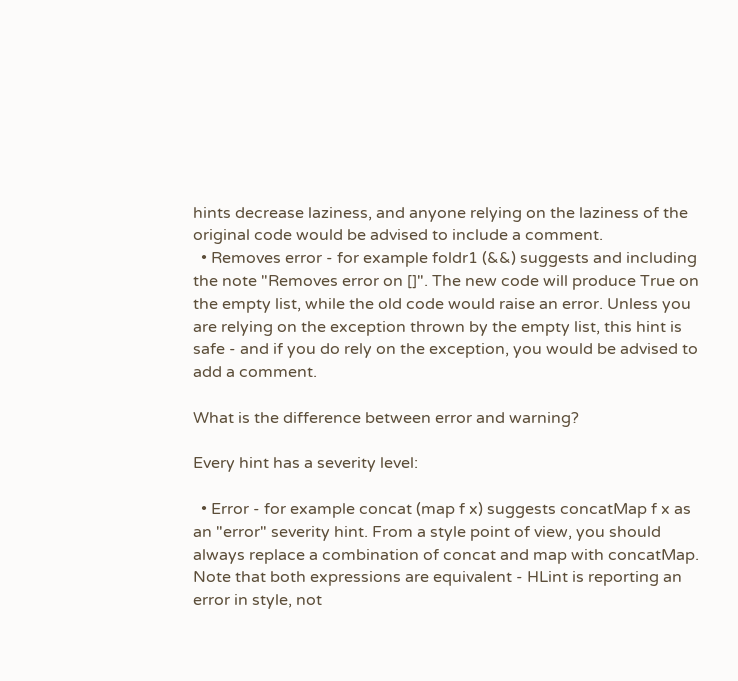hints decrease laziness, and anyone relying on the laziness of the original code would be advised to include a comment.
  • Removes error - for example foldr1 (&&) suggests and including the note "Removes error on []". The new code will produce True on the empty list, while the old code would raise an error. Unless you are relying on the exception thrown by the empty list, this hint is safe - and if you do rely on the exception, you would be advised to add a comment.

What is the difference between error and warning?

Every hint has a severity level:

  • Error - for example concat (map f x) suggests concatMap f x as an "error" severity hint. From a style point of view, you should always replace a combination of concat and map with concatMap. Note that both expressions are equivalent - HLint is reporting an error in style, not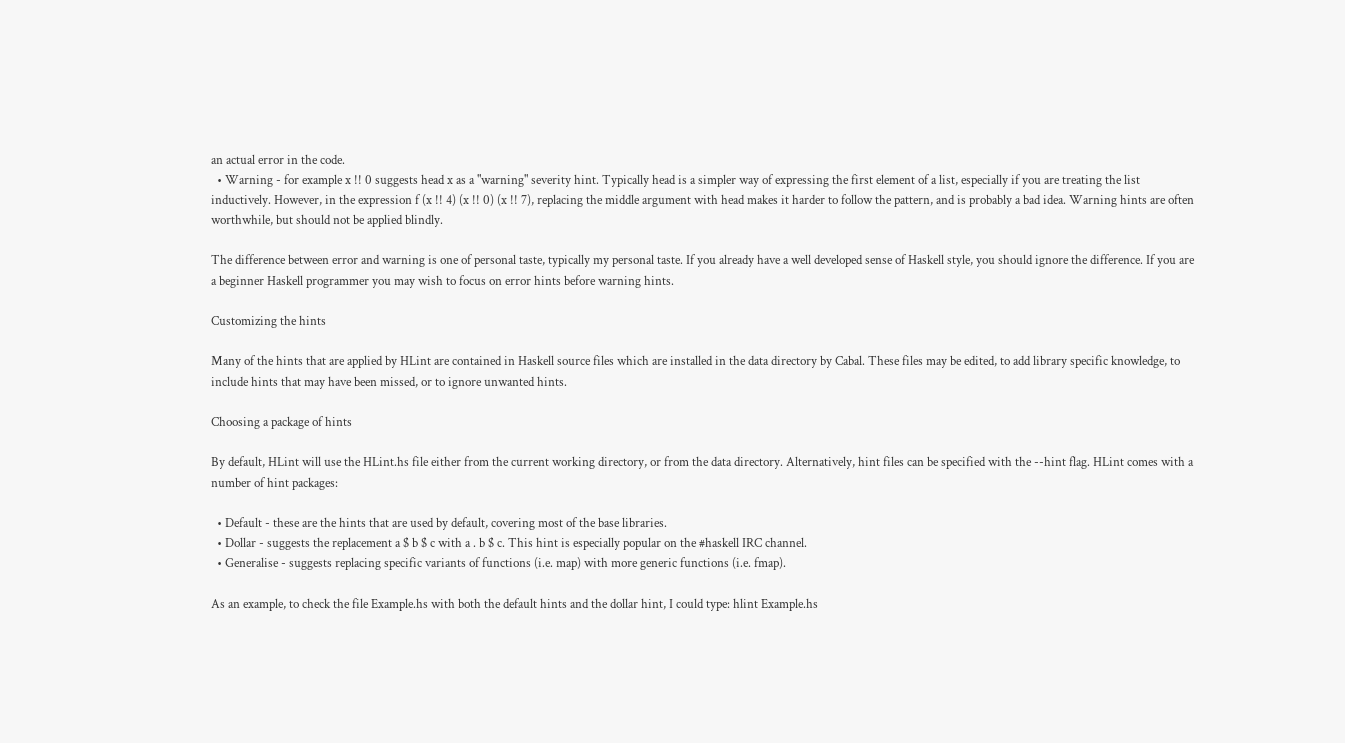an actual error in the code.
  • Warning - for example x !! 0 suggests head x as a "warning" severity hint. Typically head is a simpler way of expressing the first element of a list, especially if you are treating the list inductively. However, in the expression f (x !! 4) (x !! 0) (x !! 7), replacing the middle argument with head makes it harder to follow the pattern, and is probably a bad idea. Warning hints are often worthwhile, but should not be applied blindly.

The difference between error and warning is one of personal taste, typically my personal taste. If you already have a well developed sense of Haskell style, you should ignore the difference. If you are a beginner Haskell programmer you may wish to focus on error hints before warning hints.

Customizing the hints

Many of the hints that are applied by HLint are contained in Haskell source files which are installed in the data directory by Cabal. These files may be edited, to add library specific knowledge, to include hints that may have been missed, or to ignore unwanted hints.

Choosing a package of hints

By default, HLint will use the HLint.hs file either from the current working directory, or from the data directory. Alternatively, hint files can be specified with the --hint flag. HLint comes with a number of hint packages:

  • Default - these are the hints that are used by default, covering most of the base libraries.
  • Dollar - suggests the replacement a $ b $ c with a . b $ c. This hint is especially popular on the #haskell IRC channel.
  • Generalise - suggests replacing specific variants of functions (i.e. map) with more generic functions (i.e. fmap).

As an example, to check the file Example.hs with both the default hints and the dollar hint, I could type: hlint Example.hs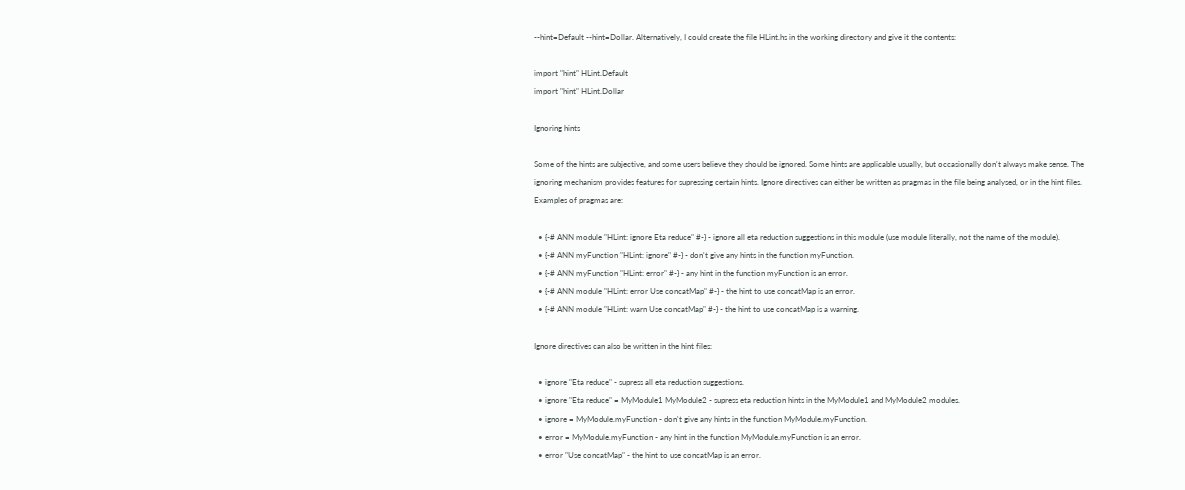--hint=Default --hint=Dollar. Alternatively, I could create the file HLint.hs in the working directory and give it the contents:

import "hint" HLint.Default
import "hint" HLint.Dollar

Ignoring hints

Some of the hints are subjective, and some users believe they should be ignored. Some hints are applicable usually, but occasionally don't always make sense. The ignoring mechanism provides features for supressing certain hints. Ignore directives can either be written as pragmas in the file being analysed, or in the hint files. Examples of pragmas are:

  • {-# ANN module "HLint: ignore Eta reduce" #-} - ignore all eta reduction suggestions in this module (use module literally, not the name of the module).
  • {-# ANN myFunction "HLint: ignore" #-} - don't give any hints in the function myFunction.
  • {-# ANN myFunction "HLint: error" #-} - any hint in the function myFunction is an error.
  • {-# ANN module "HLint: error Use concatMap" #-} - the hint to use concatMap is an error.
  • {-# ANN module "HLint: warn Use concatMap" #-} - the hint to use concatMap is a warning.

Ignore directives can also be written in the hint files:

  • ignore "Eta reduce" - supress all eta reduction suggestions.
  • ignore "Eta reduce" = MyModule1 MyModule2 - supress eta reduction hints in the MyModule1 and MyModule2 modules.
  • ignore = MyModule.myFunction - don't give any hints in the function MyModule.myFunction.
  • error = MyModule.myFunction - any hint in the function MyModule.myFunction is an error.
  • error "Use concatMap" - the hint to use concatMap is an error.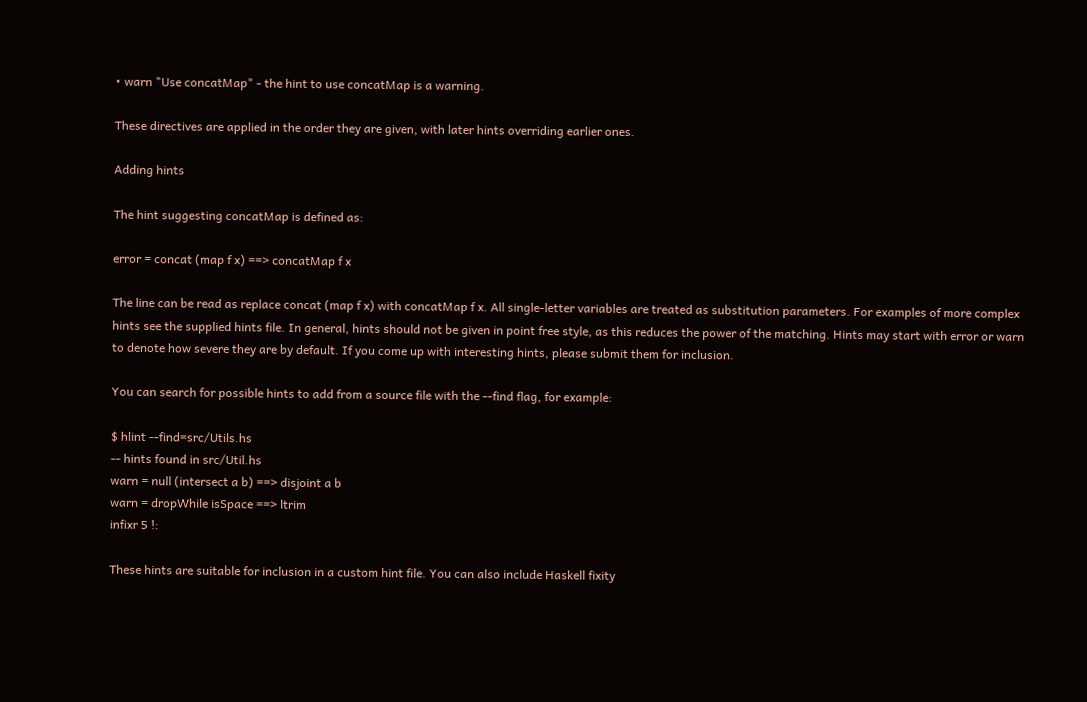• warn "Use concatMap" - the hint to use concatMap is a warning.

These directives are applied in the order they are given, with later hints overriding earlier ones.

Adding hints

The hint suggesting concatMap is defined as:

error = concat (map f x) ==> concatMap f x

The line can be read as replace concat (map f x) with concatMap f x. All single-letter variables are treated as substitution parameters. For examples of more complex hints see the supplied hints file. In general, hints should not be given in point free style, as this reduces the power of the matching. Hints may start with error or warn to denote how severe they are by default. If you come up with interesting hints, please submit them for inclusion.

You can search for possible hints to add from a source file with the --find flag, for example:

$ hlint --find=src/Utils.hs
-- hints found in src/Util.hs
warn = null (intersect a b) ==> disjoint a b
warn = dropWhile isSpace ==> ltrim
infixr 5 !:

These hints are suitable for inclusion in a custom hint file. You can also include Haskell fixity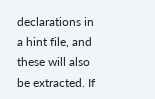declarations in a hint file, and these will also be extracted. If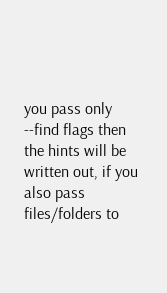you pass only --find flags then the hints will be written out, if you also pass files/folders to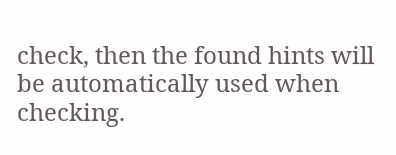check, then the found hints will be automatically used when checking.